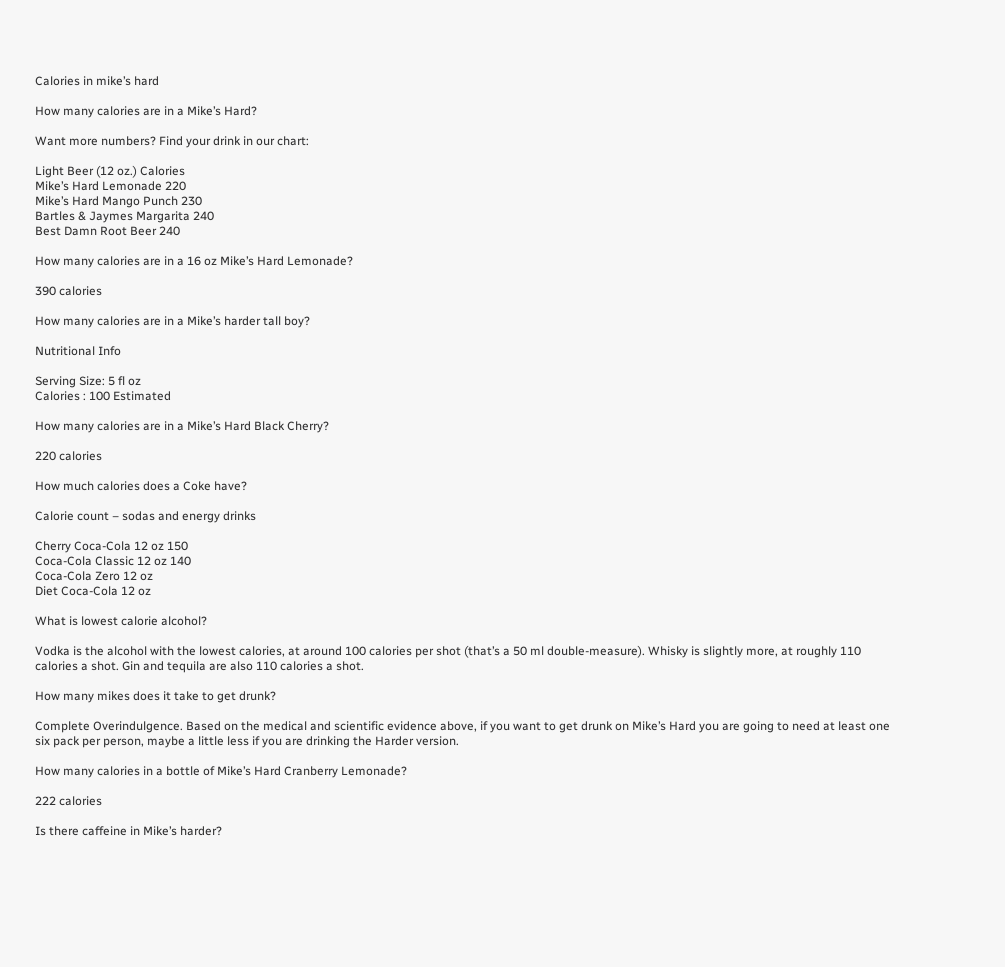Calories in mike’s hard

How many calories are in a Mike’s Hard?

Want more numbers? Find your drink in our chart:

Light Beer (12 oz.) Calories
Mike’s Hard Lemonade 220
Mike’s Hard Mango Punch 230
Bartles & Jaymes Margarita 240
Best Damn Root Beer 240

How many calories are in a 16 oz Mike’s Hard Lemonade?

390 calories

How many calories are in a Mike’s harder tall boy?

Nutritional Info

Serving Size: 5 fl oz
Calories : 100 Estimated

How many calories are in a Mike’s Hard Black Cherry?

220 calories

How much calories does a Coke have?

Calorie count – sodas and energy drinks

Cherry Coca-Cola 12 oz 150
Coca-Cola Classic 12 oz 140
Coca-Cola Zero 12 oz
Diet Coca-Cola 12 oz

What is lowest calorie alcohol?

Vodka is the alcohol with the lowest calories, at around 100 calories per shot (that’s a 50 ml double-measure). Whisky is slightly more, at roughly 110 calories a shot. Gin and tequila are also 110 calories a shot.

How many mikes does it take to get drunk?

Complete Overindulgence. Based on the medical and scientific evidence above, if you want to get drunk on Mike’s Hard you are going to need at least one six pack per person, maybe a little less if you are drinking the Harder version.

How many calories in a bottle of Mike’s Hard Cranberry Lemonade?

222 calories

Is there caffeine in Mike’s harder?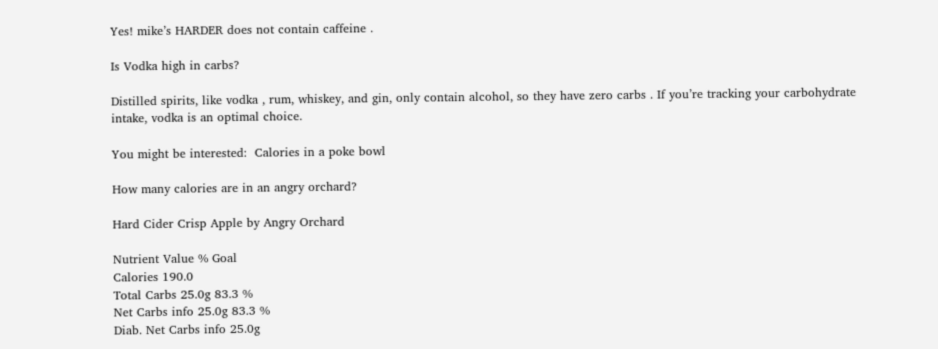Yes! mike’s HARDER does not contain caffeine .

Is Vodka high in carbs?

Distilled spirits, like vodka , rum, whiskey, and gin, only contain alcohol, so they have zero carbs . If you’re tracking your carbohydrate intake, vodka is an optimal choice.

You might be interested:  Calories in a poke bowl

How many calories are in an angry orchard?

Hard Cider Crisp Apple by Angry Orchard

Nutrient Value % Goal
Calories 190.0
Total Carbs 25.0g 83.3 %
Net Carbs info 25.0g 83.3 %
Diab. Net Carbs info 25.0g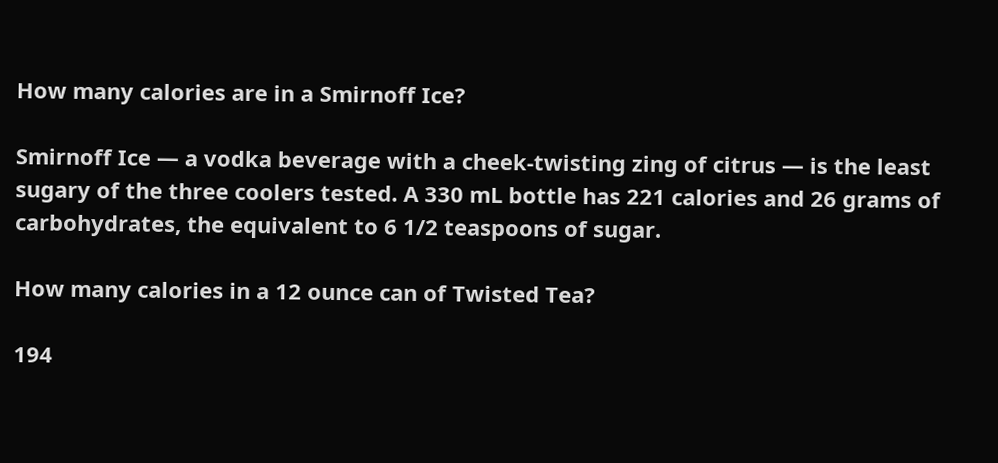How many calories are in a Smirnoff Ice?

Smirnoff Ice — a vodka beverage with a cheek-twisting zing of citrus — is the least sugary of the three coolers tested. A 330 mL bottle has 221 calories and 26 grams of carbohydrates, the equivalent to 6 1/2 teaspoons of sugar.

How many calories in a 12 ounce can of Twisted Tea?

194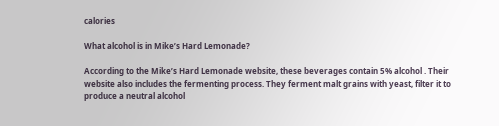calories

What alcohol is in Mike’s Hard Lemonade?

According to the Mike’s Hard Lemonade website, these beverages contain 5% alcohol . Their website also includes the fermenting process. They ferment malt grains with yeast, filter it to produce a neutral alcohol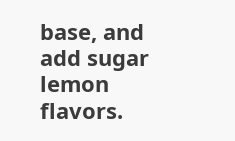base, and add sugar lemon flavors.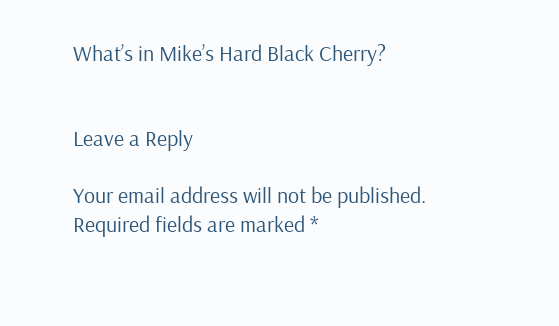What’s in Mike’s Hard Black Cherry?


Leave a Reply

Your email address will not be published. Required fields are marked *